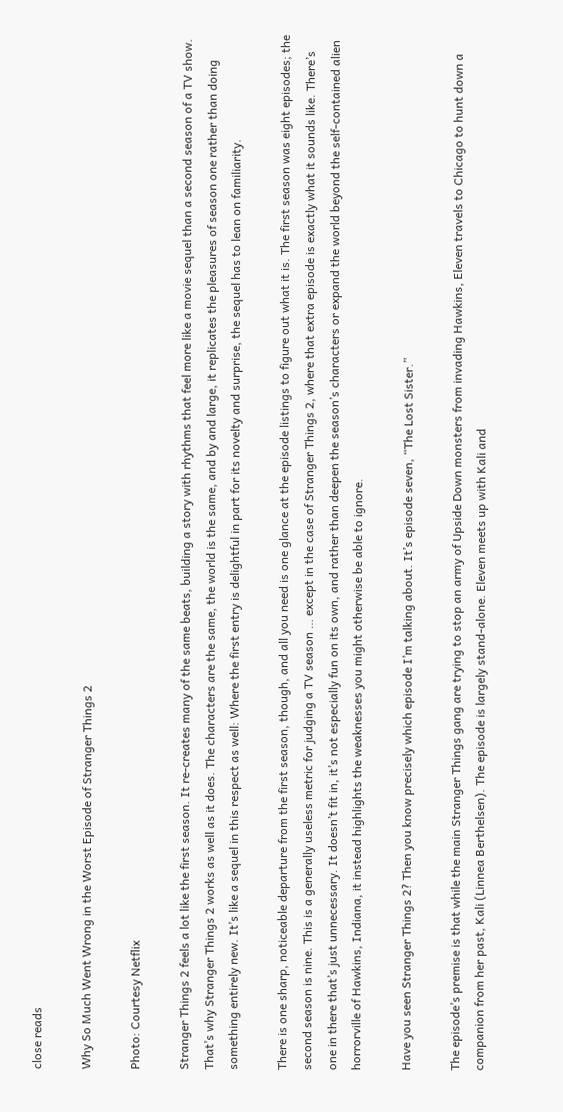close reads

Why So Much Went Wrong in the Worst Episode of Stranger Things 2

Photo: Courtesy Netflix

Stranger Things 2 feels a lot like the first season. It re-creates many of the same beats, building a story with rhythms that feel more like a movie sequel than a second season of a TV show. That’s why Stranger Things 2 works as well as it does. The characters are the same, the world is the same, and by and large, it replicates the pleasures of season one rather than doing something entirely new. It’s like a sequel in this respect as well: Where the first entry is delightful in part for its novelty and surprise, the sequel has to lean on familiarity.

There is one sharp, noticeable departure from the first season, though, and all you need is one glance at the episode listings to figure out what it is. The first season was eight episodes; the second season is nine. This is a generally useless metric for judging a TV season … except in the case of Stranger Things 2, where that extra episode is exactly what it sounds like. There’s one in there that’s just unnecessary. It doesn’t fit in, it’s not especially fun on its own, and rather than deepen the season’s characters or expand the world beyond the self-contained alien horrorville of Hawkins, Indiana, it instead highlights the weaknesses you might otherwise be able to ignore.

Have you seen Stranger Things 2? Then you know precisely which episode I’m talking about. It’s episode seven, “The Lost Sister.”

The episode’s premise is that while the main Stranger Things gang are trying to stop an army of Upside Down monsters from invading Hawkins, Eleven travels to Chicago to hunt down a companion from her past, Kali (Linnea Berthelsen). The episode is largely stand-alone. Eleven meets up with Kali and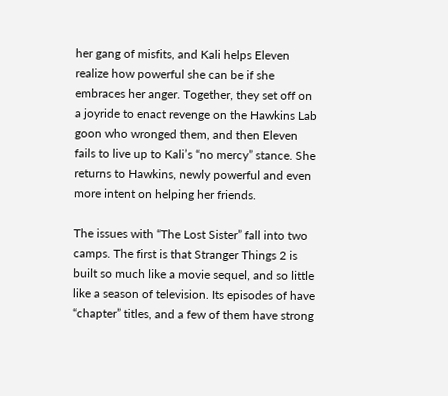her gang of misfits, and Kali helps Eleven realize how powerful she can be if she embraces her anger. Together, they set off on a joyride to enact revenge on the Hawkins Lab goon who wronged them, and then Eleven fails to live up to Kali’s “no mercy” stance. She returns to Hawkins, newly powerful and even more intent on helping her friends.

The issues with “The Lost Sister” fall into two camps. The first is that Stranger Things 2 is built so much like a movie sequel, and so little like a season of television. Its episodes of have “chapter” titles, and a few of them have strong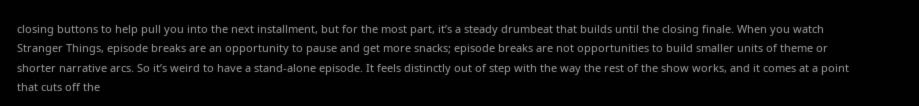closing buttons to help pull you into the next installment, but for the most part, it’s a steady drumbeat that builds until the closing finale. When you watch Stranger Things, episode breaks are an opportunity to pause and get more snacks; episode breaks are not opportunities to build smaller units of theme or shorter narrative arcs. So it’s weird to have a stand-alone episode. It feels distinctly out of step with the way the rest of the show works, and it comes at a point that cuts off the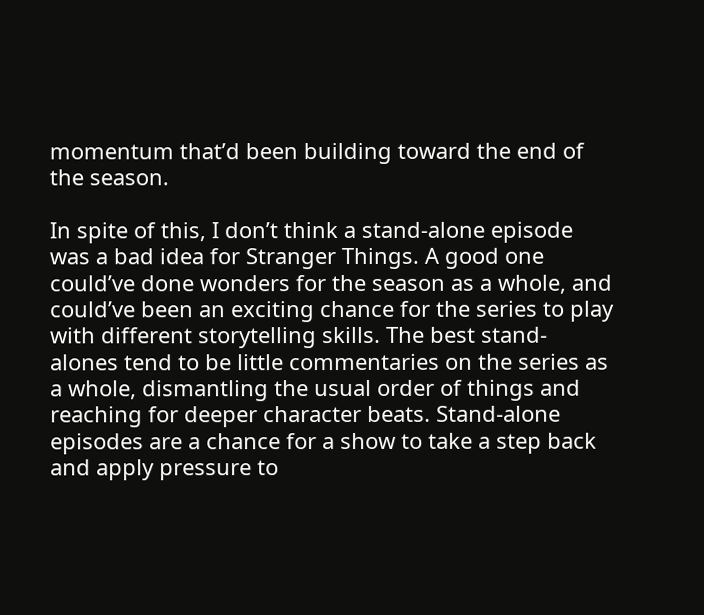momentum that’d been building toward the end of the season.

In spite of this, I don’t think a stand-alone episode was a bad idea for Stranger Things. A good one could’ve done wonders for the season as a whole, and could’ve been an exciting chance for the series to play with different storytelling skills. The best stand-alones tend to be little commentaries on the series as a whole, dismantling the usual order of things and reaching for deeper character beats. Stand-alone episodes are a chance for a show to take a step back and apply pressure to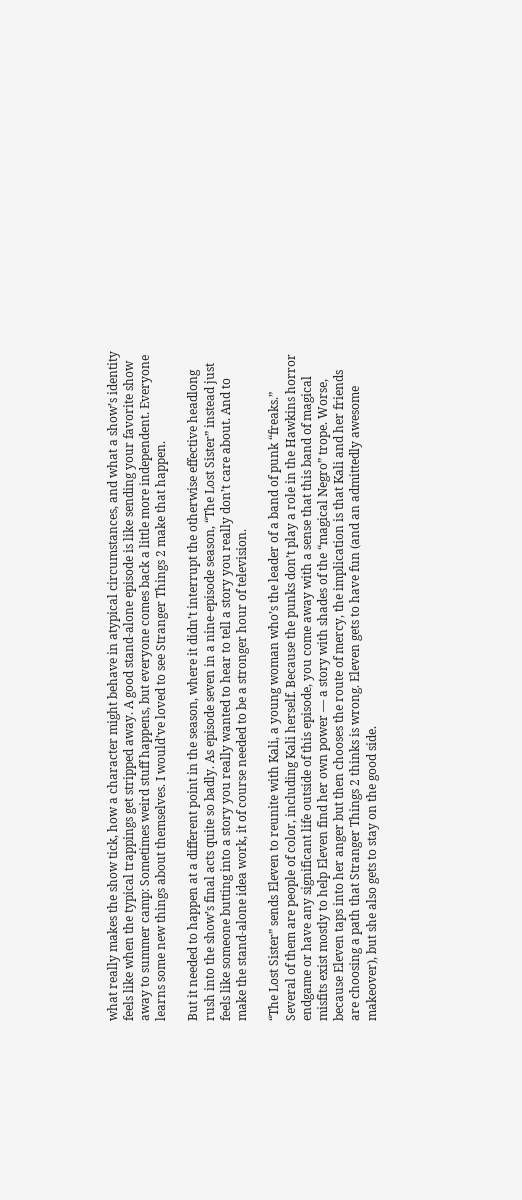what really makes the show tick, how a character might behave in atypical circumstances, and what a show’s identity feels like when the typical trappings get stripped away. A good stand-alone episode is like sending your favorite show away to summer camp: Sometimes weird stuff happens, but everyone comes back a little more independent. Everyone learns some new things about themselves. I would’ve loved to see Stranger Things 2 make that happen.

But it needed to happen at a different point in the season, where it didn’t interrupt the otherwise effective headlong rush into the show’s final acts quite so badly. As episode seven in a nine-episode season, “The Lost Sister” instead just feels like someone butting into a story you really wanted to hear to tell a story you really don’t care about. And to make the stand-alone idea work, it of course needed to be a stronger hour of television.

“The Lost Sister” sends Eleven to reunite with Kali, a young woman who’s the leader of a band of punk “freaks.” Several of them are people of color, including Kali herself. Because the punks don’t play a role in the Hawkins horror endgame or have any significant life outside of this episode, you come away with a sense that this band of magical misfits exist mostly to help Eleven find her own power — a story with shades of the “magical Negro” trope. Worse, because Eleven taps into her anger but then chooses the route of mercy, the implication is that Kali and her friends are choosing a path that Stranger Things 2 thinks is wrong. Eleven gets to have fun (and an admittedly awesome makeover), but she also gets to stay on the good side.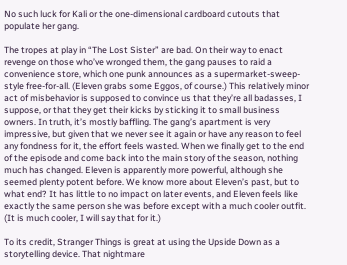No such luck for Kali or the one-dimensional cardboard cutouts that populate her gang.

The tropes at play in “The Lost Sister” are bad. On their way to enact revenge on those who’ve wronged them, the gang pauses to raid a convenience store, which one punk announces as a supermarket-sweep-style free-for-all. (Eleven grabs some Eggos, of course.) This relatively minor act of misbehavior is supposed to convince us that they’re all badasses, I suppose, or that they get their kicks by sticking it to small business owners. In truth, it’s mostly baffling. The gang’s apartment is very impressive, but given that we never see it again or have any reason to feel any fondness for it, the effort feels wasted. When we finally get to the end of the episode and come back into the main story of the season, nothing much has changed. Eleven is apparently more powerful, although she seemed plenty potent before. We know more about Eleven’s past, but to what end? It has little to no impact on later events, and Eleven feels like exactly the same person she was before except with a much cooler outfit. (It is much cooler, I will say that for it.)

To its credit, Stranger Things is great at using the Upside Down as a storytelling device. That nightmare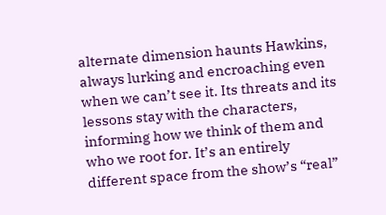alternate dimension haunts Hawkins, always lurking and encroaching even when we can’t see it. Its threats and its lessons stay with the characters, informing how we think of them and who we root for. It’s an entirely different space from the show’s “real”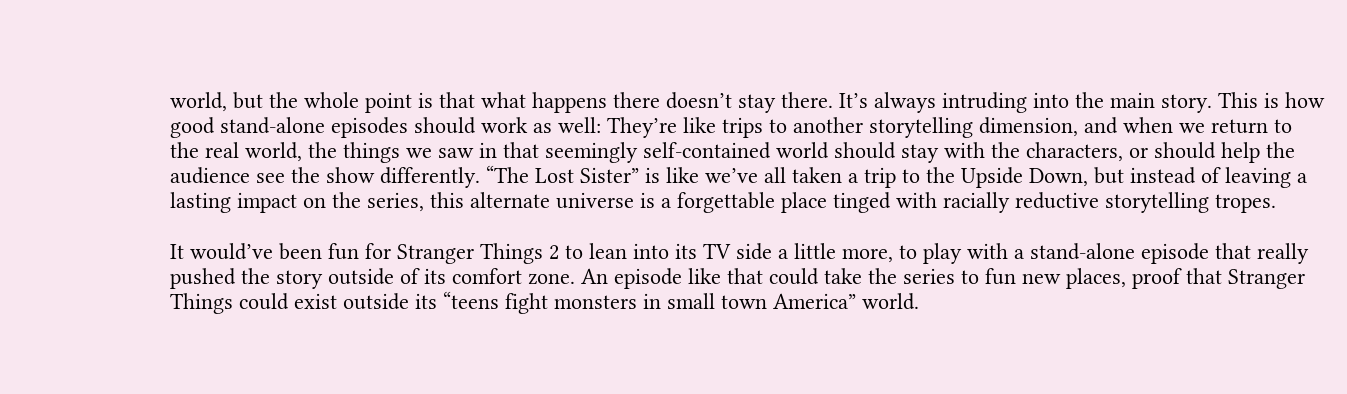world, but the whole point is that what happens there doesn’t stay there. It’s always intruding into the main story. This is how good stand-alone episodes should work as well: They’re like trips to another storytelling dimension, and when we return to the real world, the things we saw in that seemingly self-contained world should stay with the characters, or should help the audience see the show differently. “The Lost Sister” is like we’ve all taken a trip to the Upside Down, but instead of leaving a lasting impact on the series, this alternate universe is a forgettable place tinged with racially reductive storytelling tropes.

It would’ve been fun for Stranger Things 2 to lean into its TV side a little more, to play with a stand-alone episode that really pushed the story outside of its comfort zone. An episode like that could take the series to fun new places, proof that Stranger Things could exist outside its “teens fight monsters in small town America” world.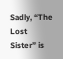Sadly, “The Lost Sister” is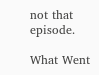not that episode.

What Went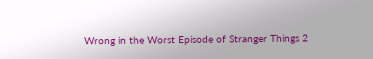Wrong in the Worst Episode of Stranger Things 2